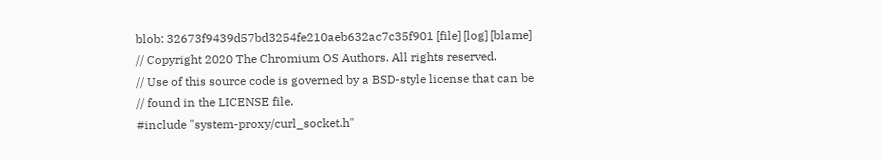blob: 32673f9439d57bd3254fe210aeb632ac7c35f901 [file] [log] [blame]
// Copyright 2020 The Chromium OS Authors. All rights reserved.
// Use of this source code is governed by a BSD-style license that can be
// found in the LICENSE file.
#include "system-proxy/curl_socket.h"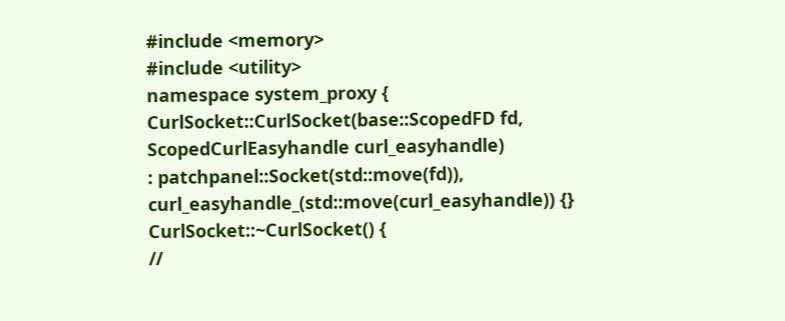#include <memory>
#include <utility>
namespace system_proxy {
CurlSocket::CurlSocket(base::ScopedFD fd, ScopedCurlEasyhandle curl_easyhandle)
: patchpanel::Socket(std::move(fd)),
curl_easyhandle_(std::move(curl_easyhandle)) {}
CurlSocket::~CurlSocket() {
//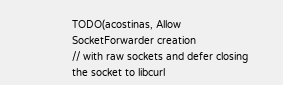TODO(acostinas, Allow SocketForwarder creation
// with raw sockets and defer closing the socket to libcurl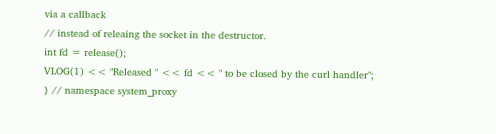via a callback
// instead of releaing the socket in the destructor.
int fd = release();
VLOG(1) << "Released " << fd << " to be closed by the curl handler";
} // namespace system_proxy